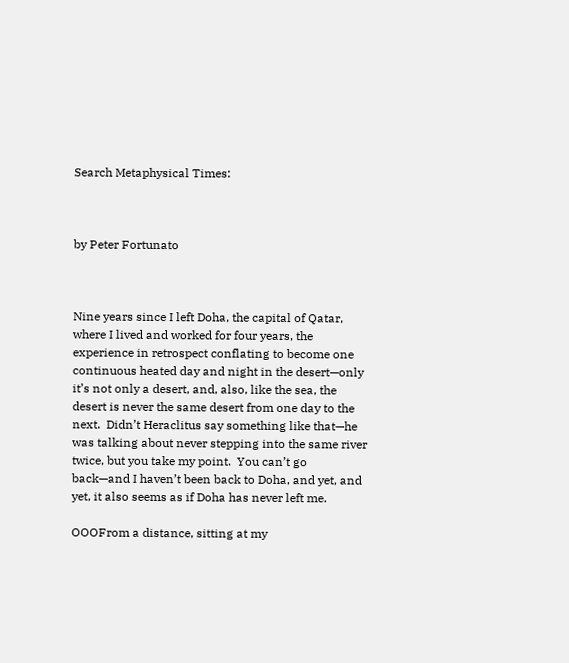Search Metaphysical Times:



by Peter Fortunato



Nine years since I left Doha, the capital of Qatar, where I lived and worked for four years, the experience in retrospect conflating to become one continuous heated day and night in the desert—only it’s not only a desert, and, also, like the sea, the desert is never the same desert from one day to the next.  Didn’t Heraclitus say something like that—he was talking about never stepping into the same river twice, but you take my point.  You can’t go back—and I haven’t been back to Doha, and yet, and yet, it also seems as if Doha has never left me.

OOOFrom a distance, sitting at my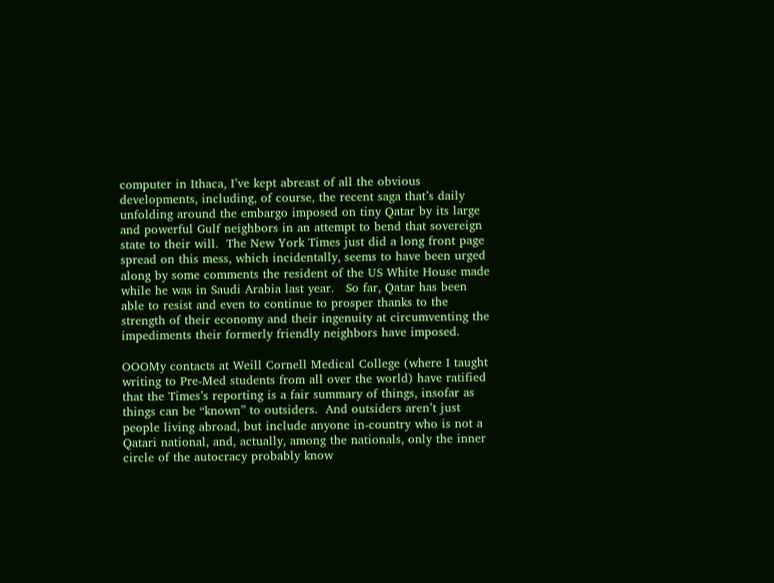computer in Ithaca, I’ve kept abreast of all the obvious developments, including, of course, the recent saga that’s daily unfolding around the embargo imposed on tiny Qatar by its large and powerful Gulf neighbors in an attempt to bend that sovereign state to their will.  The New York Times just did a long front page spread on this mess, which incidentally, seems to have been urged along by some comments the resident of the US White House made while he was in Saudi Arabia last year.   So far, Qatar has been able to resist and even to continue to prosper thanks to the strength of their economy and their ingenuity at circumventing the impediments their formerly friendly neighbors have imposed.

OOOMy contacts at Weill Cornell Medical College (where I taught writing to Pre-Med students from all over the world) have ratified that the Times’s reporting is a fair summary of things, insofar as things can be “known” to outsiders.  And outsiders aren’t just people living abroad, but include anyone in-country who is not a Qatari national, and, actually, among the nationals, only the inner circle of the autocracy probably know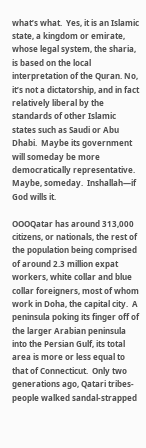what’s what.  Yes, it is an Islamic state, a kingdom or emirate, whose legal system, the sharia, is based on the local interpretation of the Quran. No, it’s not a dictatorship, and in fact relatively liberal by the standards of other Islamic states such as Saudi or Abu Dhabi.  Maybe its government will someday be more democratically representative.  Maybe, someday.  Inshallah—if God wills it.

OOOQatar has around 313,000 citizens, or nationals, the rest of the population being comprised of around 2.3 million expat workers, white collar and blue collar foreigners, most of whom work in Doha, the capital city.  A peninsula poking its finger off of the larger Arabian peninsula into the Persian Gulf, its total area is more or less equal to that of Connecticut.  Only two generations ago, Qatari tribes-people walked sandal-strapped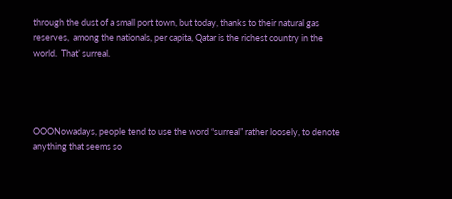through the dust of a small port town, but today, thanks to their natural gas reserves,  among the nationals, per capita, Qatar is the richest country in the world.  That’ surreal.




OOONowadays, people tend to use the word “surreal” rather loosely, to denote anything that seems so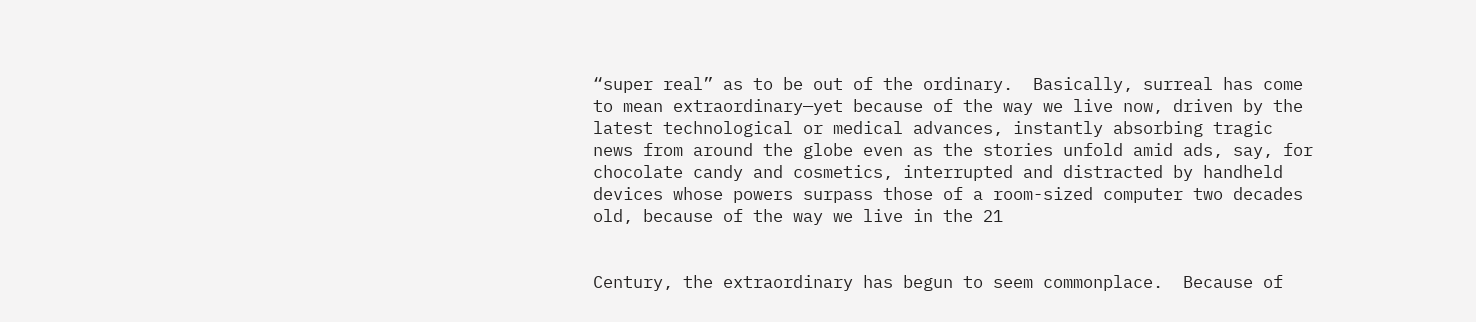“super real” as to be out of the ordinary.  Basically, surreal has come to mean extraordinary—yet because of the way we live now, driven by the latest technological or medical advances, instantly absorbing tragic news from around the globe even as the stories unfold amid ads, say, for chocolate candy and cosmetics, interrupted and distracted by handheld devices whose powers surpass those of a room-sized computer two decades old, because of the way we live in the 21


Century, the extraordinary has begun to seem commonplace.  Because of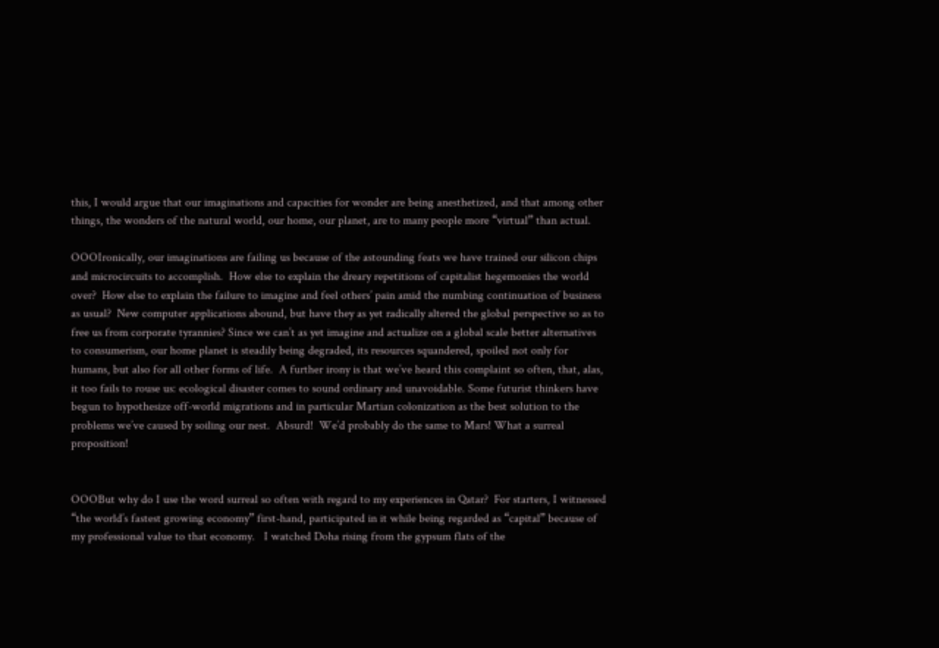this, I would argue that our imaginations and capacities for wonder are being anesthetized, and that among other things, the wonders of the natural world, our home, our planet, are to many people more “virtual” than actual.

OOOIronically, our imaginations are failing us because of the astounding feats we have trained our silicon chips and microcircuits to accomplish.  How else to explain the dreary repetitions of capitalist hegemonies the world over?  How else to explain the failure to imagine and feel others’ pain amid the numbing continuation of business as usual?  New computer applications abound, but have they as yet radically altered the global perspective so as to free us from corporate tyrannies? Since we can’t as yet imagine and actualize on a global scale better alternatives to consumerism, our home planet is steadily being degraded, its resources squandered, spoiled not only for humans, but also for all other forms of life.  A further irony is that we’ve heard this complaint so often, that, alas, it too fails to rouse us: ecological disaster comes to sound ordinary and unavoidable. Some futurist thinkers have begun to hypothesize off-world migrations and in particular Martian colonization as the best solution to the problems we’ve caused by soiling our nest.  Absurd!  We’d probably do the same to Mars! What a surreal proposition!


OOOBut why do I use the word surreal so often with regard to my experiences in Qatar?  For starters, I witnessed “the world’s fastest growing economy” first-hand, participated in it while being regarded as “capital” because of my professional value to that economy.   I watched Doha rising from the gypsum flats of the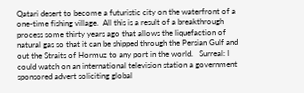Qatari desert to become a futuristic city on the waterfront of a one-time fishing village.  All this is a result of a breakthrough process some thirty years ago that allows the liquefaction of natural gas so that it can be shipped through the Persian Gulf and out the Straits of Hormuz to any port in the world.   Surreal: I could watch on an international television station a government sponsored advert soliciting global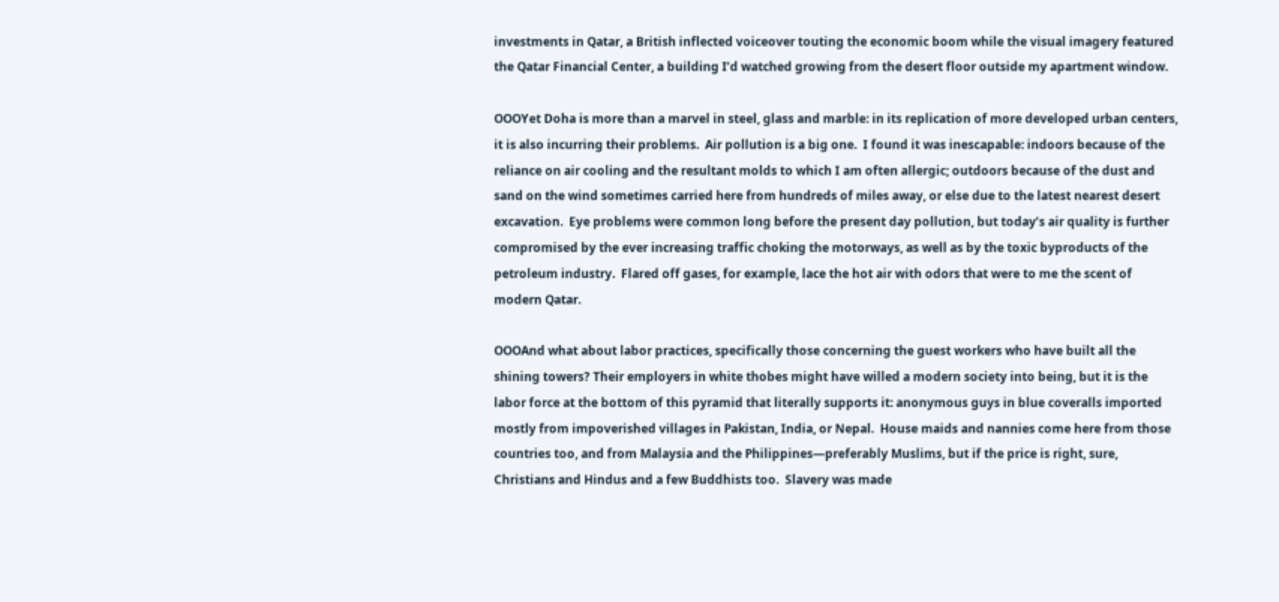investments in Qatar, a British inflected voiceover touting the economic boom while the visual imagery featured the Qatar Financial Center, a building I’d watched growing from the desert floor outside my apartment window.

OOOYet Doha is more than a marvel in steel, glass and marble: in its replication of more developed urban centers, it is also incurring their problems.  Air pollution is a big one.  I found it was inescapable: indoors because of the reliance on air cooling and the resultant molds to which I am often allergic; outdoors because of the dust and sand on the wind sometimes carried here from hundreds of miles away, or else due to the latest nearest desert excavation.  Eye problems were common long before the present day pollution, but today’s air quality is further compromised by the ever increasing traffic choking the motorways, as well as by the toxic byproducts of the petroleum industry.  Flared off gases, for example, lace the hot air with odors that were to me the scent of modern Qatar.

OOOAnd what about labor practices, specifically those concerning the guest workers who have built all the shining towers? Their employers in white thobes might have willed a modern society into being, but it is the labor force at the bottom of this pyramid that literally supports it: anonymous guys in blue coveralls imported mostly from impoverished villages in Pakistan, India, or Nepal.  House maids and nannies come here from those countries too, and from Malaysia and the Philippines—preferably Muslims, but if the price is right, sure, Christians and Hindus and a few Buddhists too.  Slavery was made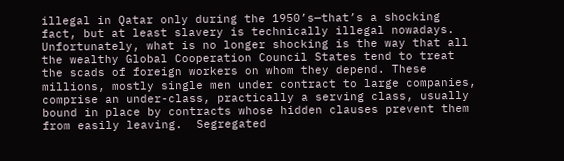illegal in Qatar only during the 1950’s—that’s a shocking fact, but at least slavery is technically illegal nowadays.  Unfortunately, what is no longer shocking is the way that all the wealthy Global Cooperation Council States tend to treat the scads of foreign workers on whom they depend. These millions, mostly single men under contract to large companies, comprise an under-class, practically a serving class, usually bound in place by contracts whose hidden clauses prevent them from easily leaving.  Segregated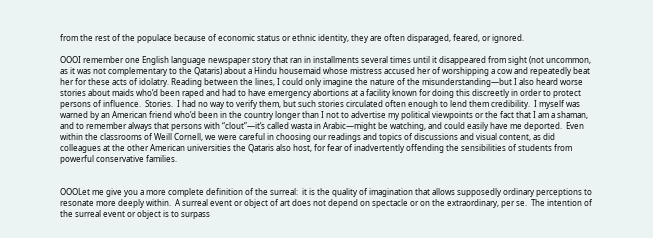from the rest of the populace because of economic status or ethnic identity, they are often disparaged, feared, or ignored.

OOOI remember one English language newspaper story that ran in installments several times until it disappeared from sight (not uncommon, as it was not complementary to the Qataris) about a Hindu housemaid whose mistress accused her of worshipping a cow and repeatedly beat her for these acts of idolatry. Reading between the lines, I could only imagine the nature of the misunderstanding—but I also heard worse stories about maids who’d been raped and had to have emergency abortions at a facility known for doing this discreetly in order to protect persons of influence.  Stories.  I had no way to verify them, but such stories circulated often enough to lend them credibility.  I myself was warned by an American friend who’d been in the country longer than I not to advertise my political viewpoints or the fact that I am a shaman, and to remember always that persons with “clout”—it’s called wasta in Arabic—might be watching, and could easily have me deported.  Even within the classrooms of Weill Cornell, we were careful in choosing our readings and topics of discussions and visual content, as did colleagues at the other American universities the Qataris also host, for fear of inadvertently offending the sensibilities of students from powerful conservative families.


OOOLet me give you a more complete definition of the surreal:  it is the quality of imagination that allows supposedly ordinary perceptions to resonate more deeply within.  A surreal event or object of art does not depend on spectacle or on the extraordinary, per se.  The intention of the surreal event or object is to surpass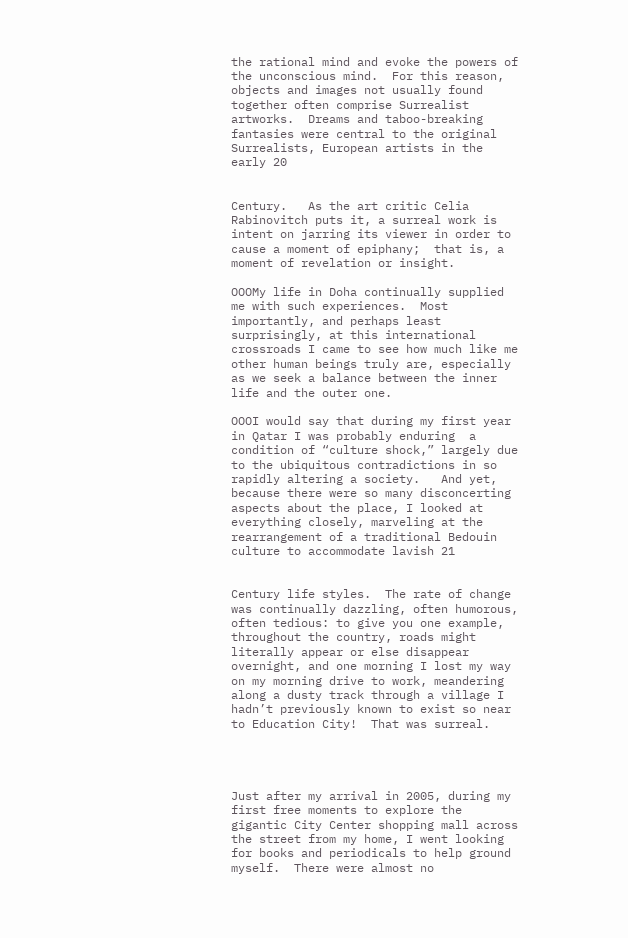the rational mind and evoke the powers of the unconscious mind.  For this reason, objects and images not usually found together often comprise Surrealist artworks.  Dreams and taboo-breaking fantasies were central to the original Surrealists, European artists in the early 20


Century.   As the art critic Celia Rabinovitch puts it, a surreal work is intent on jarring its viewer in order to cause a moment of epiphany;  that is, a moment of revelation or insight.

OOOMy life in Doha continually supplied me with such experiences.  Most importantly, and perhaps least surprisingly, at this international crossroads I came to see how much like me other human beings truly are, especially as we seek a balance between the inner life and the outer one.

OOOI would say that during my first year in Qatar I was probably enduring  a condition of “culture shock,” largely due to the ubiquitous contradictions in so rapidly altering a society.   And yet, because there were so many disconcerting aspects about the place, I looked at everything closely, marveling at the rearrangement of a traditional Bedouin culture to accommodate lavish 21


Century life styles.  The rate of change was continually dazzling, often humorous, often tedious: to give you one example, throughout the country, roads might literally appear or else disappear overnight, and one morning I lost my way on my morning drive to work, meandering along a dusty track through a village I hadn’t previously known to exist so near to Education City!  That was surreal.




Just after my arrival in 2005, during my first free moments to explore the gigantic City Center shopping mall across the street from my home, I went looking for books and periodicals to help ground myself.  There were almost no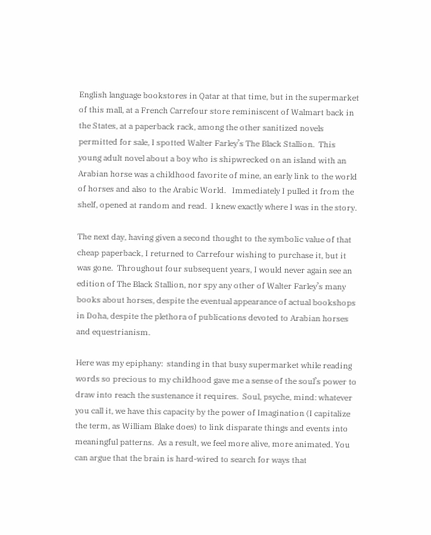English language bookstores in Qatar at that time, but in the supermarket of this mall, at a French Carrefour store reminiscent of Walmart back in the States, at a paperback rack, among the other sanitized novels permitted for sale, I spotted Walter Farley’s The Black Stallion.  This young adult novel about a boy who is shipwrecked on an island with an Arabian horse was a childhood favorite of mine, an early link to the world of horses and also to the Arabic World.   Immediately I pulled it from the shelf, opened at random and read.  I knew exactly where I was in the story.

The next day, having given a second thought to the symbolic value of that cheap paperback, I returned to Carrefour wishing to purchase it, but it was gone.  Throughout four subsequent years, I would never again see an edition of The Black Stallion, nor spy any other of Walter Farley’s many books about horses, despite the eventual appearance of actual bookshops in Doha, despite the plethora of publications devoted to Arabian horses and equestrianism.

Here was my epiphany:  standing in that busy supermarket while reading words so precious to my childhood gave me a sense of the soul’s power to draw into reach the sustenance it requires.  Soul, psyche, mind: whatever you call it, we have this capacity by the power of Imagination (I capitalize the term, as William Blake does) to link disparate things and events into meaningful patterns.  As a result, we feel more alive, more animated. You can argue that the brain is hard-wired to search for ways that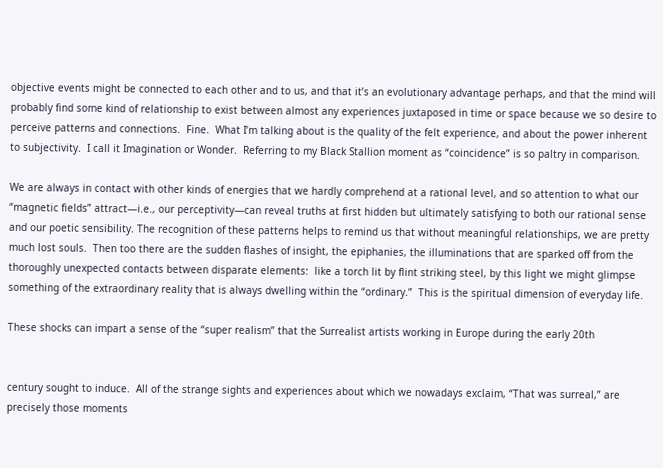objective events might be connected to each other and to us, and that it’s an evolutionary advantage perhaps, and that the mind will probably find some kind of relationship to exist between almost any experiences juxtaposed in time or space because we so desire to perceive patterns and connections.  Fine.  What I’m talking about is the quality of the felt experience, and about the power inherent to subjectivity.  I call it Imagination or Wonder.  Referring to my Black Stallion moment as “coincidence” is so paltry in comparison.

We are always in contact with other kinds of energies that we hardly comprehend at a rational level, and so attention to what our “magnetic fields” attract—i.e., our perceptivity—can reveal truths at first hidden but ultimately satisfying to both our rational sense and our poetic sensibility. The recognition of these patterns helps to remind us that without meaningful relationships, we are pretty much lost souls.  Then too there are the sudden flashes of insight, the epiphanies, the illuminations that are sparked off from the thoroughly unexpected contacts between disparate elements:  like a torch lit by flint striking steel, by this light we might glimpse something of the extraordinary reality that is always dwelling within the “ordinary.”  This is the spiritual dimension of everyday life.

These shocks can impart a sense of the “super realism” that the Surrealist artists working in Europe during the early 20th


century sought to induce.  All of the strange sights and experiences about which we nowadays exclaim, “That was surreal,” are precisely those moments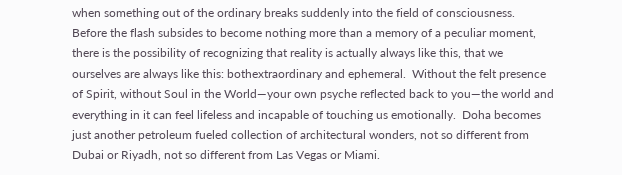when something out of the ordinary breaks suddenly into the field of consciousness.  Before the flash subsides to become nothing more than a memory of a peculiar moment, there is the possibility of recognizing that reality is actually always like this, that we ourselves are always like this: bothextraordinary and ephemeral.  Without the felt presence of Spirit, without Soul in the World—your own psyche reflected back to you—the world and everything in it can feel lifeless and incapable of touching us emotionally.  Doha becomes just another petroleum fueled collection of architectural wonders, not so different from Dubai or Riyadh, not so different from Las Vegas or Miami.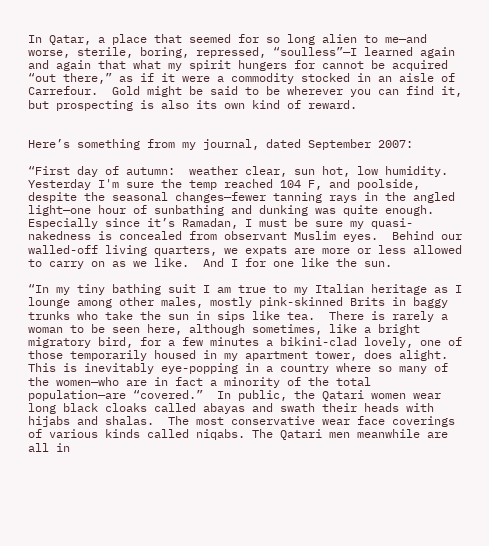In Qatar, a place that seemed for so long alien to me—and worse, sterile, boring, repressed, “soulless”—I learned again and again that what my spirit hungers for cannot be acquired “out there,” as if it were a commodity stocked in an aisle of Carrefour.  Gold might be said to be wherever you can find it, but prospecting is also its own kind of reward.


Here’s something from my journal, dated September 2007:

“First day of autumn:  weather clear, sun hot, low humidity.  Yesterday I'm sure the temp reached 104 F, and poolside, despite the seasonal changes—fewer tanning rays in the angled light—one hour of sunbathing and dunking was quite enough.  Especially since it’s Ramadan, I must be sure my quasi-nakedness is concealed from observant Muslim eyes.  Behind our walled-off living quarters, we expats are more or less allowed to carry on as we like.  And I for one like the sun.

“In my tiny bathing suit I am true to my Italian heritage as I lounge among other males, mostly pink-skinned Brits in baggy trunks who take the sun in sips like tea.  There is rarely a woman to be seen here, although sometimes, like a bright migratory bird, for a few minutes a bikini-clad lovely, one of those temporarily housed in my apartment tower, does alight.  This is inevitably eye-popping in a country where so many of the women—who are in fact a minority of the total population—are “covered.”  In public, the Qatari women wear long black cloaks called abayas and swath their heads with hijabs and shalas.  The most conservative wear face coverings of various kinds called niqabs. The Qatari men meanwhile are all in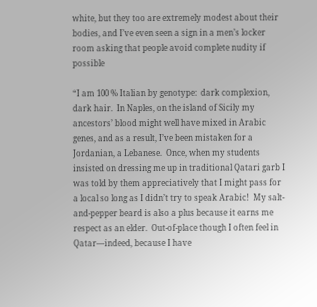white, but they too are extremely modest about their bodies, and I’ve even seen a sign in a men’s locker room asking that people avoid complete nudity if possible

“I am 100 % Italian by genotype:  dark complexion, dark hair.  In Naples, on the island of Sicily my ancestors’ blood might well have mixed in Arabic genes, and as a result, I’ve been mistaken for a Jordanian, a Lebanese.  Once, when my students insisted on dressing me up in traditional Qatari garb I was told by them appreciatively that I might pass for a local so long as I didn’t try to speak Arabic!  My salt-and-pepper beard is also a plus because it earns me respect as an elder.  Out-of-place though I often feel in Qatar—indeed, because I have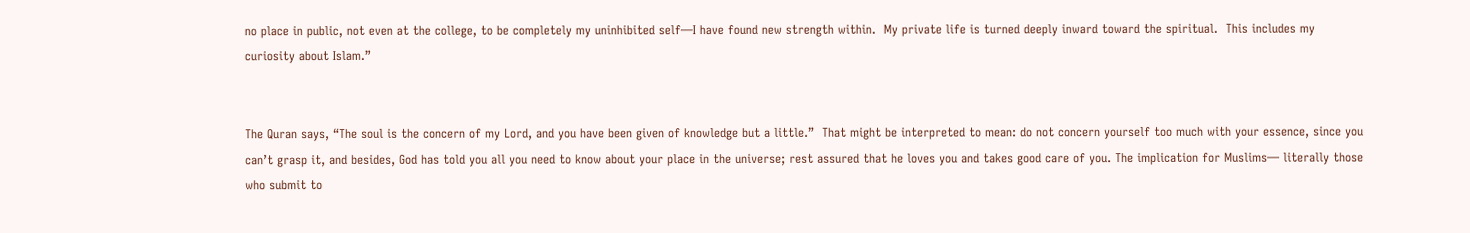no place in public, not even at the college, to be completely my uninhibited self—I have found new strength within.  My private life is turned deeply inward toward the spiritual.  This includes my curiosity about Islam.”


The Quran says, “The soul is the concern of my Lord, and you have been given of knowledge but a little.”  That might be interpreted to mean: do not concern yourself too much with your essence, since you can’t grasp it, and besides, God has told you all you need to know about your place in the universe; rest assured that he loves you and takes good care of you. The implication for Muslims— literally those who submit to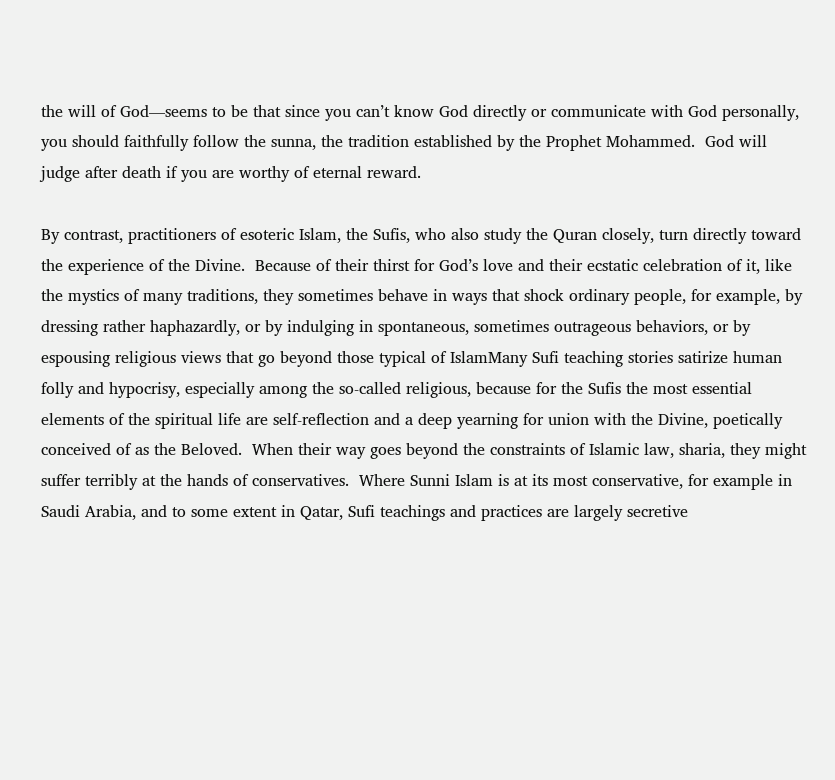the will of God—seems to be that since you can’t know God directly or communicate with God personally, you should faithfully follow the sunna, the tradition established by the Prophet Mohammed.  God will judge after death if you are worthy of eternal reward.

By contrast, practitioners of esoteric Islam, the Sufis, who also study the Quran closely, turn directly toward the experience of the Divine.  Because of their thirst for God’s love and their ecstatic celebration of it, like the mystics of many traditions, they sometimes behave in ways that shock ordinary people, for example, by dressing rather haphazardly, or by indulging in spontaneous, sometimes outrageous behaviors, or by espousing religious views that go beyond those typical of IslamMany Sufi teaching stories satirize human folly and hypocrisy, especially among the so-called religious, because for the Sufis the most essential elements of the spiritual life are self-reflection and a deep yearning for union with the Divine, poetically conceived of as the Beloved.  When their way goes beyond the constraints of Islamic law, sharia, they might suffer terribly at the hands of conservatives.  Where Sunni Islam is at its most conservative, for example in Saudi Arabia, and to some extent in Qatar, Sufi teachings and practices are largely secretive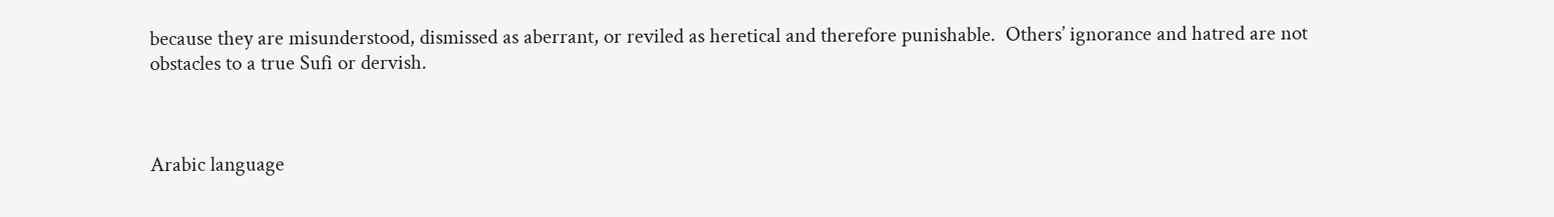because they are misunderstood, dismissed as aberrant, or reviled as heretical and therefore punishable.  Others’ ignorance and hatred are not obstacles to a true Sufi or dervish.



Arabic language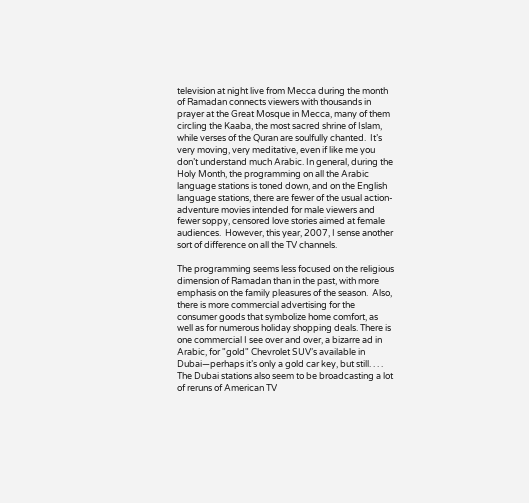television at night live from Mecca during the month of Ramadan connects viewers with thousands in prayer at the Great Mosque in Mecca, many of them circling the Kaaba, the most sacred shrine of Islam, while verses of the Quran are soulfully chanted.  It’s very moving, very meditative, even if like me you don’t understand much Arabic. In general, during the Holy Month, the programming on all the Arabic language stations is toned down, and on the English language stations, there are fewer of the usual action-adventure movies intended for male viewers and fewer soppy, censored love stories aimed at female audiences.  However, this year, 2007, I sense another sort of difference on all the TV channels.

The programming seems less focused on the religious dimension of Ramadan than in the past, with more emphasis on the family pleasures of the season.  Also, there is more commercial advertising for the consumer goods that symbolize home comfort, as well as for numerous holiday shopping deals. There is one commercial I see over and over, a bizarre ad in Arabic, for "gold" Chevrolet SUV’s available in Dubai—perhaps it’s only a gold car key, but still. . . . The Dubai stations also seem to be broadcasting a lot of reruns of American TV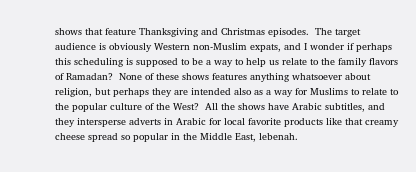shows that feature Thanksgiving and Christmas episodes.  The target audience is obviously Western non-Muslim expats, and I wonder if perhaps this scheduling is supposed to be a way to help us relate to the family flavors of Ramadan?  None of these shows features anything whatsoever about religion, but perhaps they are intended also as a way for Muslims to relate to the popular culture of the West?  All the shows have Arabic subtitles, and they intersperse adverts in Arabic for local favorite products like that creamy cheese spread so popular in the Middle East, lebenah.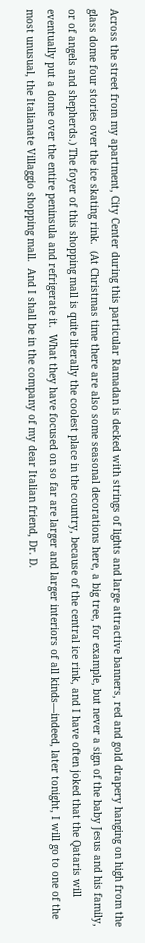Across the street from my apartment, City Center during this particular Ramadan is decked with strings of lights and large attractive banners, red and gold drapery hanging on high from the glass dome four stories over the ice skating rink.  (At Christmas time there are also some seasonal decorations here, a big tree, for example, but never a sign of the baby Jesus and his family, or of angels and shepherds.) The foyer of this shopping mall is quite literally the coolest place in the country, because of the central ice rink, and I have often joked that the Qataris will eventually put a dome over the entire peninsula and refrigerate it.  What they have focused on so far are larger and larger interiors of all kinds—indeed, later tonight, I will go to one of the most unusual, the Italianate Villaggio shopping mall.  And I shall be in the company of my dear Italian friend, Dr. D.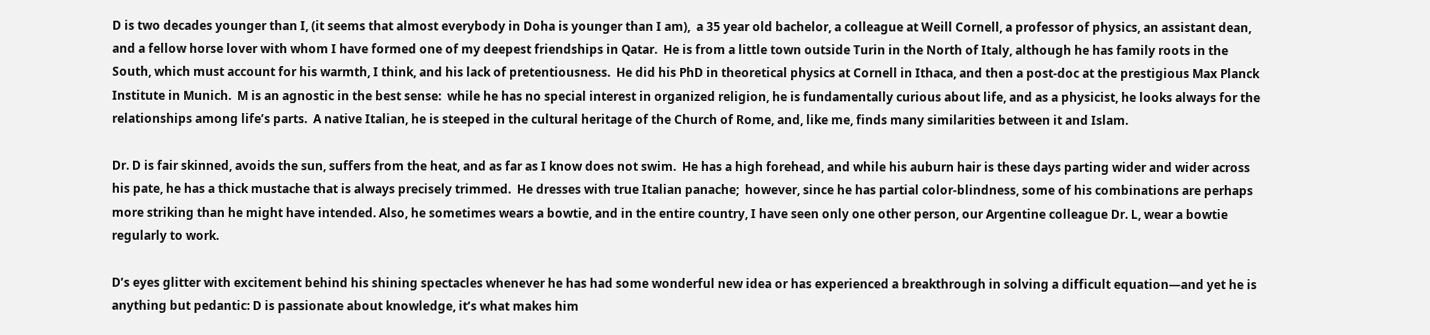D is two decades younger than I, (it seems that almost everybody in Doha is younger than I am),  a 35 year old bachelor, a colleague at Weill Cornell, a professor of physics, an assistant dean, and a fellow horse lover with whom I have formed one of my deepest friendships in Qatar.  He is from a little town outside Turin in the North of Italy, although he has family roots in the South, which must account for his warmth, I think, and his lack of pretentiousness.  He did his PhD in theoretical physics at Cornell in Ithaca, and then a post-doc at the prestigious Max Planck Institute in Munich.  M is an agnostic in the best sense:  while he has no special interest in organized religion, he is fundamentally curious about life, and as a physicist, he looks always for the relationships among life’s parts.  A native Italian, he is steeped in the cultural heritage of the Church of Rome, and, like me, finds many similarities between it and Islam.

Dr. D is fair skinned, avoids the sun, suffers from the heat, and as far as I know does not swim.  He has a high forehead, and while his auburn hair is these days parting wider and wider across his pate, he has a thick mustache that is always precisely trimmed.  He dresses with true Italian panache;  however, since he has partial color-blindness, some of his combinations are perhaps more striking than he might have intended. Also, he sometimes wears a bowtie, and in the entire country, I have seen only one other person, our Argentine colleague Dr. L, wear a bowtie regularly to work.

D’s eyes glitter with excitement behind his shining spectacles whenever he has had some wonderful new idea or has experienced a breakthrough in solving a difficult equation—and yet he is anything but pedantic: D is passionate about knowledge, it’s what makes him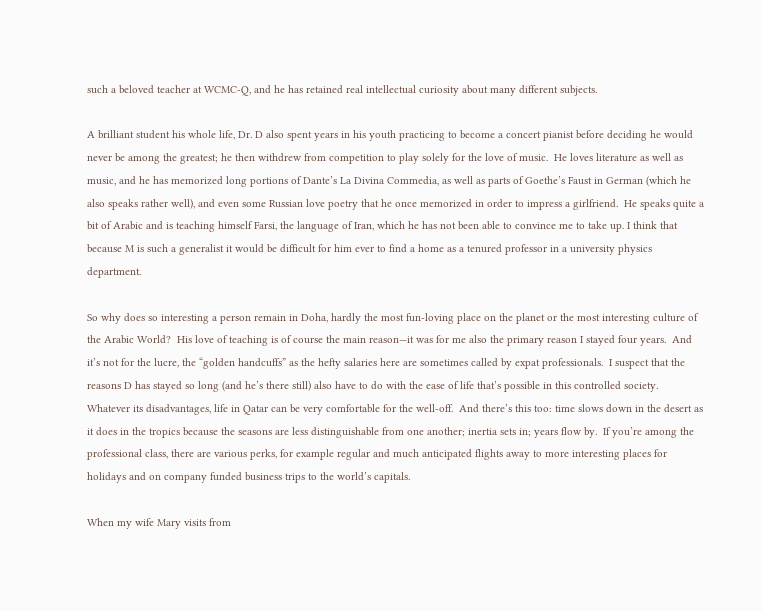such a beloved teacher at WCMC-Q, and he has retained real intellectual curiosity about many different subjects.

A brilliant student his whole life, Dr. D also spent years in his youth practicing to become a concert pianist before deciding he would never be among the greatest; he then withdrew from competition to play solely for the love of music.  He loves literature as well as music, and he has memorized long portions of Dante’s La Divina Commedia, as well as parts of Goethe’s Faust in German (which he also speaks rather well), and even some Russian love poetry that he once memorized in order to impress a girlfriend.  He speaks quite a bit of Arabic and is teaching himself Farsi, the language of Iran, which he has not been able to convince me to take up. I think that because M is such a generalist it would be difficult for him ever to find a home as a tenured professor in a university physics department.

So why does so interesting a person remain in Doha, hardly the most fun-loving place on the planet or the most interesting culture of the Arabic World?  His love of teaching is of course the main reason—it was for me also the primary reason I stayed four years.  And it’s not for the lucre, the “golden handcuffs” as the hefty salaries here are sometimes called by expat professionals.  I suspect that the reasons D has stayed so long (and he’s there still) also have to do with the ease of life that’s possible in this controlled society.  Whatever its disadvantages, life in Qatar can be very comfortable for the well-off.  And there’s this too: time slows down in the desert as it does in the tropics because the seasons are less distinguishable from one another; inertia sets in; years flow by.  If you’re among the professional class, there are various perks, for example regular and much anticipated flights away to more interesting places for holidays and on company funded business trips to the world’s capitals.

When my wife Mary visits from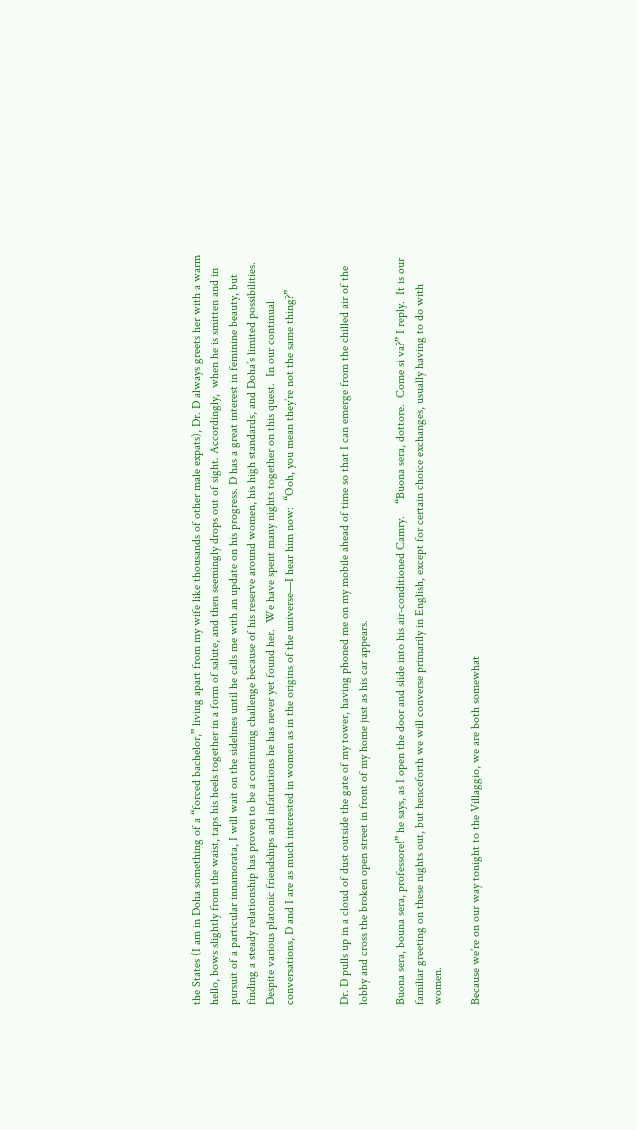the States (I am in Doha something of a “forced bachelor,” living apart from my wife like thousands of other male expats), Dr. D always greets her with a warm hello, bows slightly from the waist, taps his heels together in a form of salute, and then seemingly drops out of sight. Accordingly,  when he is smitten and in pursuit of a particular innamorata, I will wait on the sidelines until he calls me with an update on his progress. D has a great interest in feminine beauty, but finding a steady relationship has proven to be a continuing challenge because of his reserve around women, his high standards, and Doha’s limited possibilities. Despite various platonic friendships and infatuations he has never yet found her.  We have spent many nights together on this quest.  In our continual conversations, D and I are as much interested in women as in the origins of the universe—I hear him now:  “Ooh, you mean they’re not the same thing?”


Dr. D pulls up in a cloud of dust outside the gate of my tower, having phoned me on my mobile ahead of time so that I can emerge from the chilled air of the lobby and cross the broken open street in front of my home just as his car appears.

Buona sera, bouna sera, professore!” he says, as I open the door and slide into his air-conditioned Camry.    “Buona sera, dottore.  Come si va?” I reply.  It is our familiar greeting on these nights out, but henceforth we will converse primarily in English, except for certain choice exchanges, usually having to do with women.

Because we’re on our way tonight to the Villaggio, we are both somewhat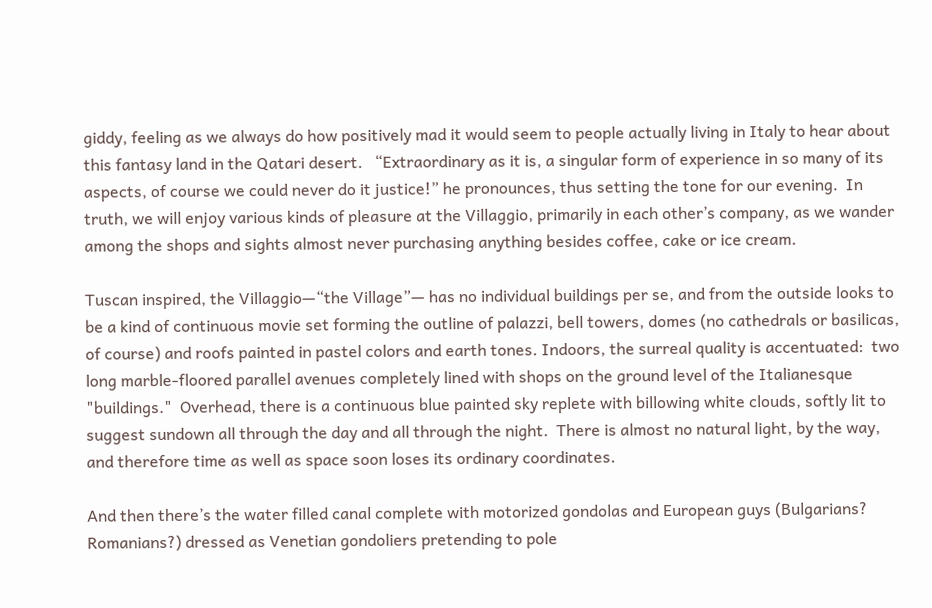giddy, feeling as we always do how positively mad it would seem to people actually living in Italy to hear about this fantasy land in the Qatari desert.   “Extraordinary as it is, a singular form of experience in so many of its aspects, of course we could never do it justice!” he pronounces, thus setting the tone for our evening.  In truth, we will enjoy various kinds of pleasure at the Villaggio, primarily in each other’s company, as we wander among the shops and sights almost never purchasing anything besides coffee, cake or ice cream.

Tuscan inspired, the Villaggio—“the Village”— has no individual buildings per se, and from the outside looks to be a kind of continuous movie set forming the outline of palazzi, bell towers, domes (no cathedrals or basilicas, of course) and roofs painted in pastel colors and earth tones. Indoors, the surreal quality is accentuated:  two long marble-floored parallel avenues completely lined with shops on the ground level of the Italianesque "buildings."  Overhead, there is a continuous blue painted sky replete with billowing white clouds, softly lit to suggest sundown all through the day and all through the night.  There is almost no natural light, by the way, and therefore time as well as space soon loses its ordinary coordinates.

And then there’s the water filled canal complete with motorized gondolas and European guys (Bulgarians?  Romanians?) dressed as Venetian gondoliers pretending to pole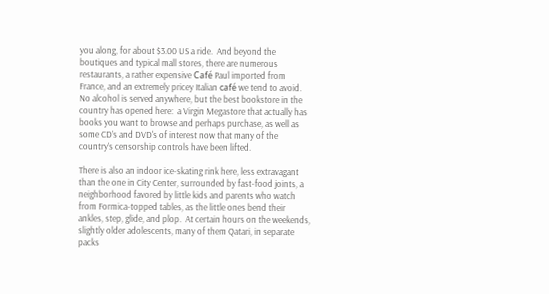you along, for about $3.00 US a ride.  And beyond the boutiques and typical mall stores, there are numerous restaurants, a rather expensive Café Paul imported from France, and an extremely pricey Italian café we tend to avoid.  No alcohol is served anywhere, but the best bookstore in the country has opened here:  a Virgin Megastore that actually has books you want to browse and perhaps purchase, as well as some CD’s and DVD's of interest now that many of the country’s censorship controls have been lifted.

There is also an indoor ice-skating rink here, less extravagant than the one in City Center, surrounded by fast-food joints, a neighborhood favored by little kids and parents who watch from Formica-topped tables, as the little ones bend their ankles, step, glide, and plop.  At certain hours on the weekends, slightly older adolescents, many of them Qatari, in separate packs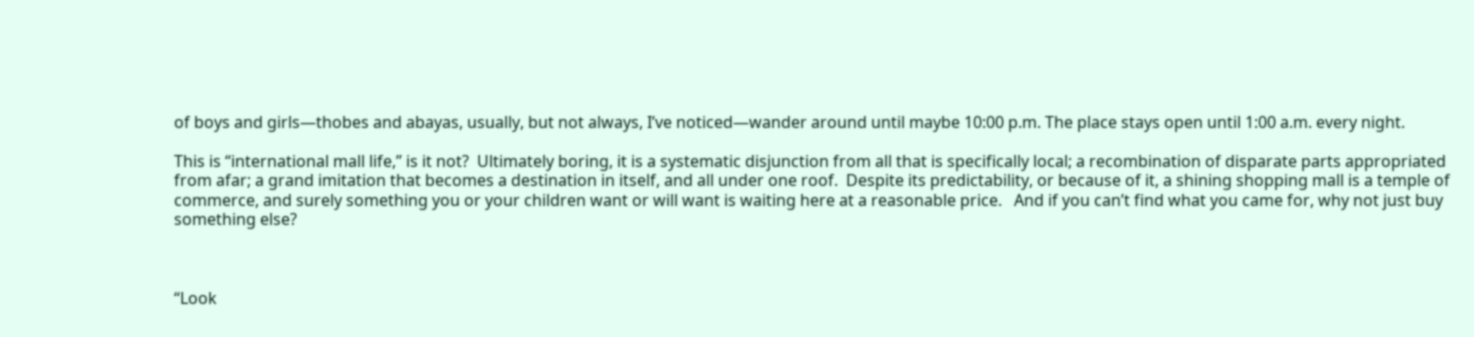of boys and girls—thobes and abayas, usually, but not always, I’ve noticed—wander around until maybe 10:00 p.m. The place stays open until 1:00 a.m. every night.

This is “international mall life,” is it not?  Ultimately boring, it is a systematic disjunction from all that is specifically local; a recombination of disparate parts appropriated from afar; a grand imitation that becomes a destination in itself, and all under one roof.  Despite its predictability, or because of it, a shining shopping mall is a temple of commerce, and surely something you or your children want or will want is waiting here at a reasonable price.   And if you can’t find what you came for, why not just buy something else?



“Look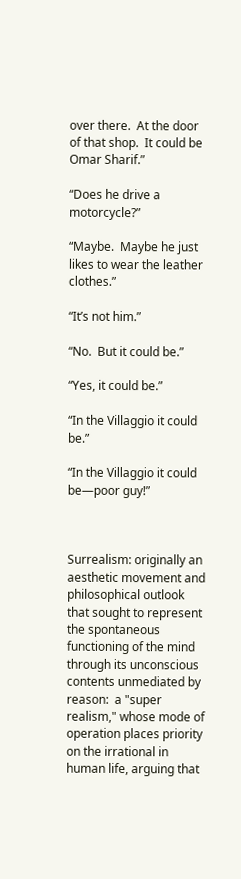over there.  At the door of that shop.  It could be Omar Sharif.”

“Does he drive a motorcycle?”

“Maybe.  Maybe he just likes to wear the leather clothes.”

“It’s not him.”

“No.  But it could be.”

“Yes, it could be.”

“In the Villaggio it could be.”

“In the Villaggio it could be—poor guy!”



Surrealism: originally an aesthetic movement and philosophical outlook that sought to represent the spontaneous functioning of the mind through its unconscious contents unmediated by reason:  a "super realism," whose mode of operation places priority on the irrational in human life, arguing that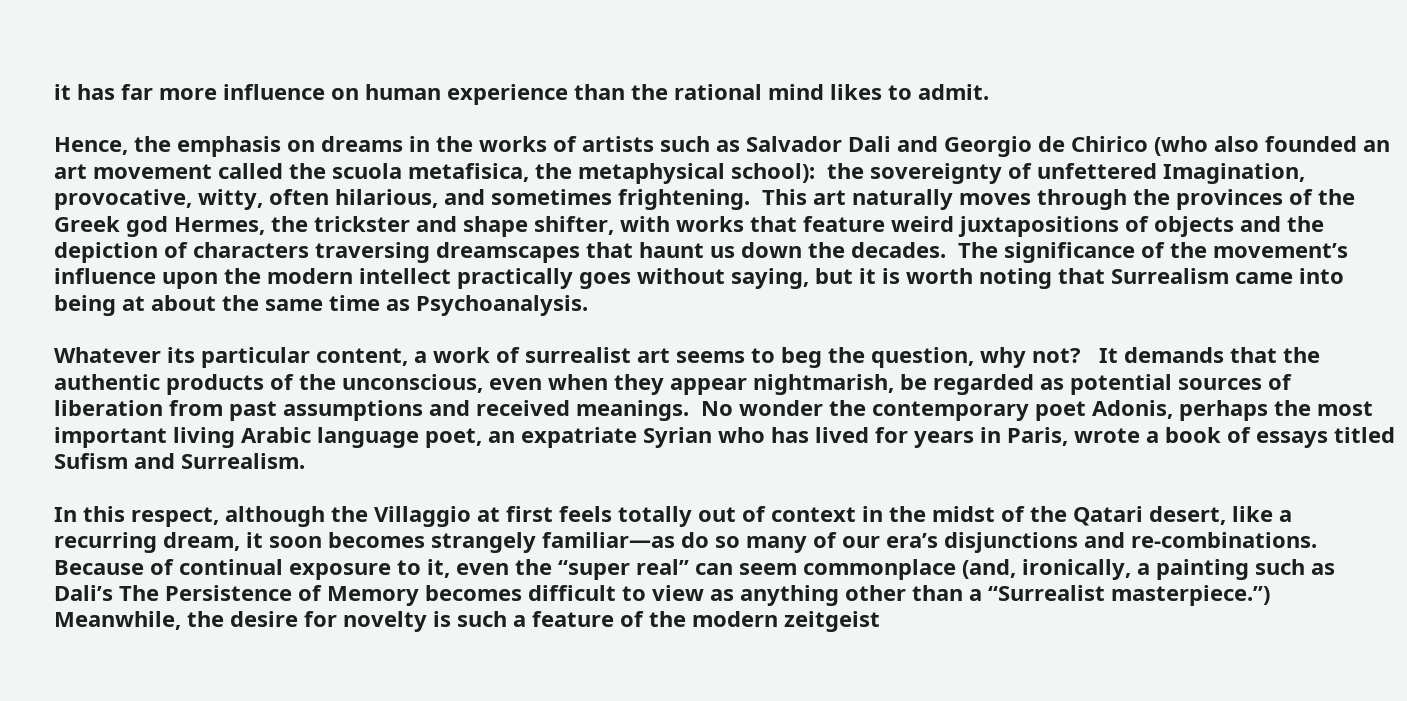it has far more influence on human experience than the rational mind likes to admit.

Hence, the emphasis on dreams in the works of artists such as Salvador Dali and Georgio de Chirico (who also founded an art movement called the scuola metafisica, the metaphysical school):  the sovereignty of unfettered Imagination, provocative, witty, often hilarious, and sometimes frightening.  This art naturally moves through the provinces of the Greek god Hermes, the trickster and shape shifter, with works that feature weird juxtapositions of objects and the depiction of characters traversing dreamscapes that haunt us down the decades.  The significance of the movement’s influence upon the modern intellect practically goes without saying, but it is worth noting that Surrealism came into being at about the same time as Psychoanalysis.

Whatever its particular content, a work of surrealist art seems to beg the question, why not?   It demands that the authentic products of the unconscious, even when they appear nightmarish, be regarded as potential sources of liberation from past assumptions and received meanings.  No wonder the contemporary poet Adonis, perhaps the most important living Arabic language poet, an expatriate Syrian who has lived for years in Paris, wrote a book of essays titled Sufism and Surrealism.

In this respect, although the Villaggio at first feels totally out of context in the midst of the Qatari desert, like a recurring dream, it soon becomes strangely familiar—as do so many of our era’s disjunctions and re-combinations.  Because of continual exposure to it, even the “super real” can seem commonplace (and, ironically, a painting such as Dali’s The Persistence of Memory becomes difficult to view as anything other than a “Surrealist masterpiece.”) Meanwhile, the desire for novelty is such a feature of the modern zeitgeist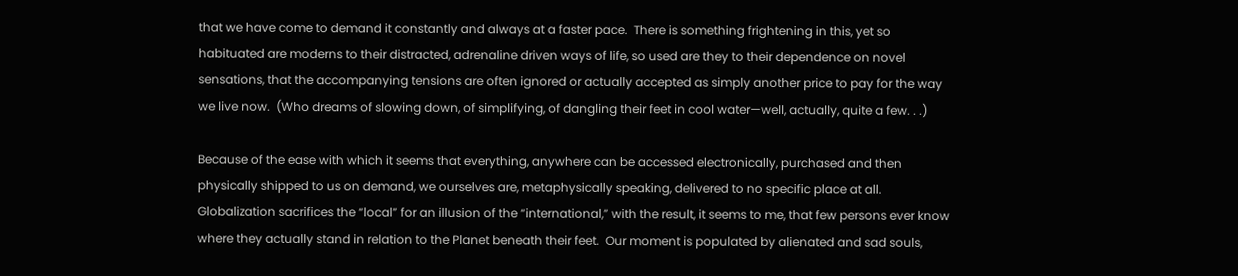that we have come to demand it constantly and always at a faster pace.  There is something frightening in this, yet so habituated are moderns to their distracted, adrenaline driven ways of life, so used are they to their dependence on novel sensations, that the accompanying tensions are often ignored or actually accepted as simply another price to pay for the way we live now.  (Who dreams of slowing down, of simplifying, of dangling their feet in cool water—well, actually, quite a few. . .)

Because of the ease with which it seems that everything, anywhere can be accessed electronically, purchased and then physically shipped to us on demand, we ourselves are, metaphysically speaking, delivered to no specific place at all.  Globalization sacrifices the “local” for an illusion of the “international,” with the result, it seems to me, that few persons ever know where they actually stand in relation to the Planet beneath their feet.  Our moment is populated by alienated and sad souls,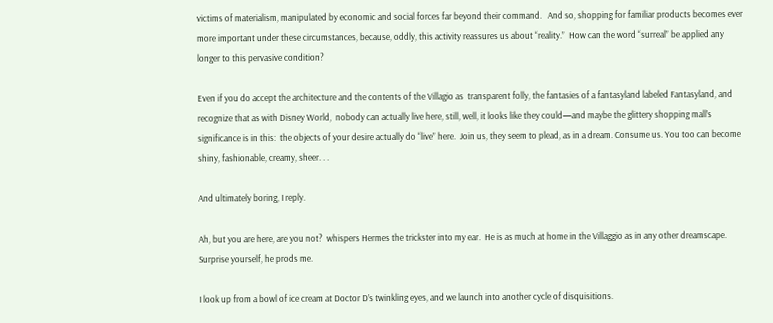victims of materialism, manipulated by economic and social forces far beyond their command.   And so, shopping for familiar products becomes ever more important under these circumstances, because, oddly, this activity reassures us about “reality.”  How can the word “surreal” be applied any longer to this pervasive condition?

Even if you do accept the architecture and the contents of the Villagio as  transparent folly, the fantasies of a fantasyland labeled Fantasyland, and recognize that as with Disney World,  nobody can actually live here, still, well, it looks like they could—and maybe the glittery shopping mall’s significance is in this:  the objects of your desire actually do “live” here.  Join us, they seem to plead, as in a dream. Consume us. You too can become shiny, fashionable, creamy, sheer. . .

And ultimately boring, I reply.

Ah, but you are here, are you not?  whispers Hermes the trickster into my ear.  He is as much at home in the Villaggio as in any other dreamscape.   Surprise yourself, he prods me.

I look up from a bowl of ice cream at Doctor D’s twinkling eyes, and we launch into another cycle of disquisitions.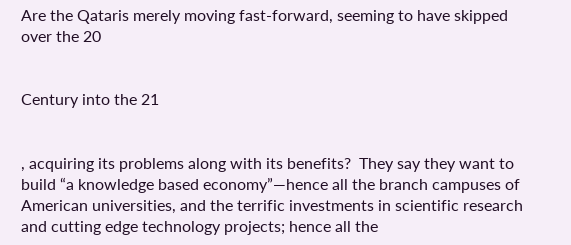Are the Qataris merely moving fast-forward, seeming to have skipped over the 20


Century into the 21


, acquiring its problems along with its benefits?  They say they want to build “a knowledge based economy”—hence all the branch campuses of American universities, and the terrific investments in scientific research and cutting edge technology projects; hence all the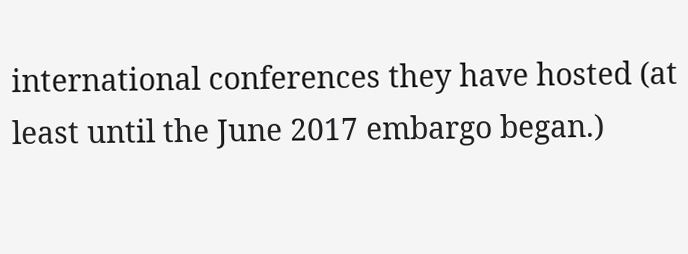international conferences they have hosted (at least until the June 2017 embargo began.)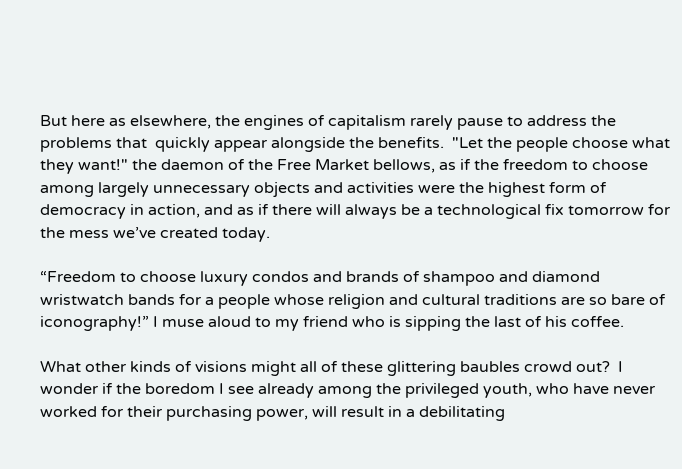But here as elsewhere, the engines of capitalism rarely pause to address the problems that  quickly appear alongside the benefits.  "Let the people choose what they want!" the daemon of the Free Market bellows, as if the freedom to choose among largely unnecessary objects and activities were the highest form of democracy in action, and as if there will always be a technological fix tomorrow for the mess we’ve created today.

“Freedom to choose luxury condos and brands of shampoo and diamond wristwatch bands for a people whose religion and cultural traditions are so bare of iconography!” I muse aloud to my friend who is sipping the last of his coffee.

What other kinds of visions might all of these glittering baubles crowd out?  I wonder if the boredom I see already among the privileged youth, who have never worked for their purchasing power, will result in a debilitating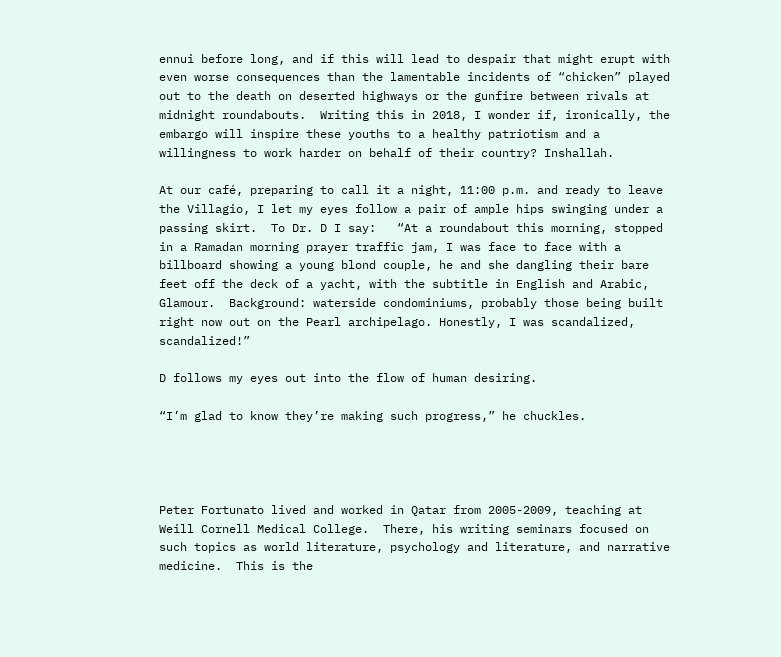ennui before long, and if this will lead to despair that might erupt with even worse consequences than the lamentable incidents of “chicken” played out to the death on deserted highways or the gunfire between rivals at midnight roundabouts.  Writing this in 2018, I wonder if, ironically, the embargo will inspire these youths to a healthy patriotism and a willingness to work harder on behalf of their country? Inshallah.

At our café, preparing to call it a night, 11:00 p.m. and ready to leave the Villagio, I let my eyes follow a pair of ample hips swinging under a passing skirt.  To Dr. D I say:   “At a roundabout this morning, stopped in a Ramadan morning prayer traffic jam, I was face to face with a billboard showing a young blond couple, he and she dangling their bare feet off the deck of a yacht, with the subtitle in English and Arabic, Glamour.  Background: waterside condominiums, probably those being built right now out on the Pearl archipelago. Honestly, I was scandalized, scandalized!”

D follows my eyes out into the flow of human desiring.

“I’m glad to know they’re making such progress,” he chuckles.




Peter Fortunato lived and worked in Qatar from 2005-2009, teaching at Weill Cornell Medical College.  There, his writing seminars focused on such topics as world literature, psychology and literature, and narrative medicine.  This is the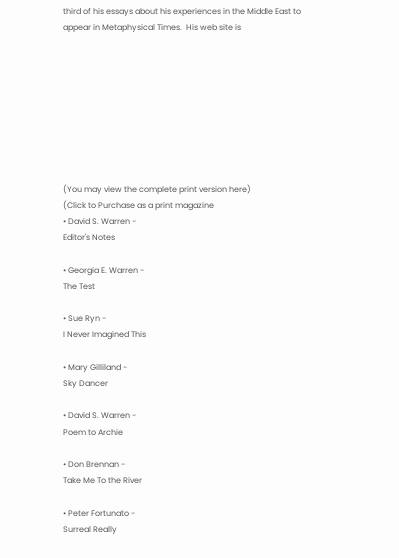third of his essays about his experiences in the Middle East to appear in Metaphysical Times.  His web site is









(You may view the complete print version here)
(Click to Purchase as a print magazine
• David S. Warren -
Editor's Notes

• Georgia E. Warren -
The Test

• Sue Ryn -
I Never Imagined This

• Mary Gilliland -
Sky Dancer

• David S. Warren -
Poem to Archie

• Don Brennan -
Take Me To the River

• Peter Fortunato -
Surreal Really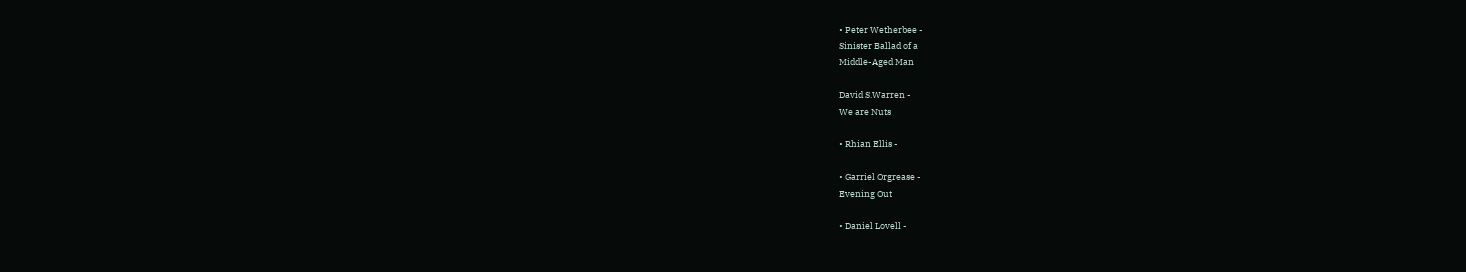• Peter Wetherbee -
Sinister Ballad of a
Middle-Aged Man

David S.Warren -
We are Nuts

• Rhian Ellis -

• Garriel Orgrease -
Evening Out

• Daniel Lovell -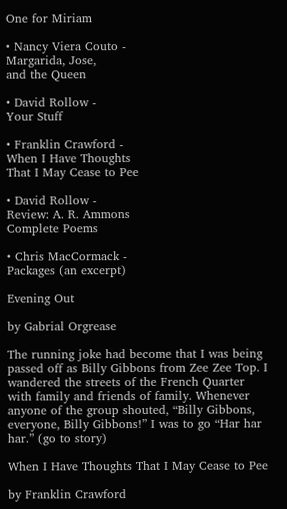One for Miriam

• Nancy Viera Couto -
Margarida, Jose,
and the Queen

• David Rollow -
Your Stuff

• Franklin Crawford -
When I Have Thoughts
That I May Cease to Pee

• David Rollow -
Review: A. R. Ammons
Complete Poems

• Chris MacCormack -
Packages (an excerpt)

Evening Out

by Gabrial Orgrease

The running joke had become that I was being passed off as Billy Gibbons from Zee Zee Top. I wandered the streets of the French Quarter with family and friends of family. Whenever anyone of the group shouted, “Billy Gibbons, everyone, Billy Gibbons!” I was to go “Har har har.” (go to story)

When I Have Thoughts That I May Cease to Pee

by Franklin Crawford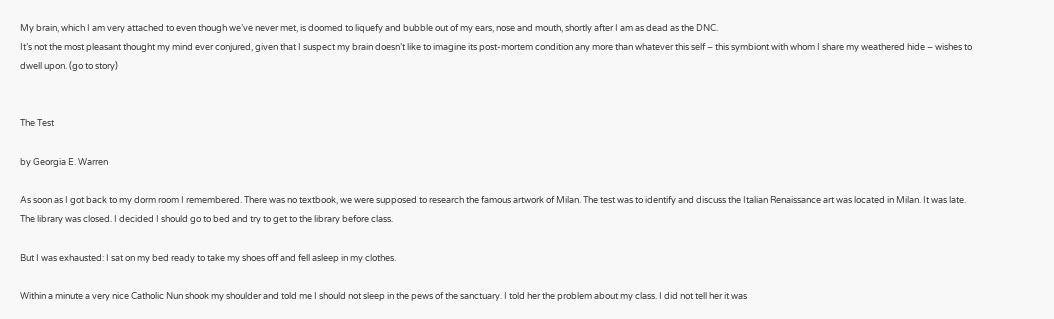My brain, which I am very attached to even though we’ve never met, is doomed to liquefy and bubble out of my ears, nose and mouth, shortly after I am as dead as the DNC.
It’s not the most pleasant thought my mind ever conjured, given that I suspect my brain doesn’t like to imagine its post-mortem condition any more than whatever this self – this symbiont with whom I share my weathered hide – wishes to dwell upon. (go to story)


The Test

by Georgia E. Warren

As soon as I got back to my dorm room I remembered. There was no textbook, we were supposed to research the famous artwork of Milan. The test was to identify and discuss the Italian Renaissance art was located in Milan. It was late. The library was closed. I decided I should go to bed and try to get to the library before class.

But I was exhausted: I sat on my bed ready to take my shoes off and fell asleep in my clothes.

Within a minute a very nice Catholic Nun shook my shoulder and told me I should not sleep in the pews of the sanctuary. I told her the problem about my class. I did not tell her it was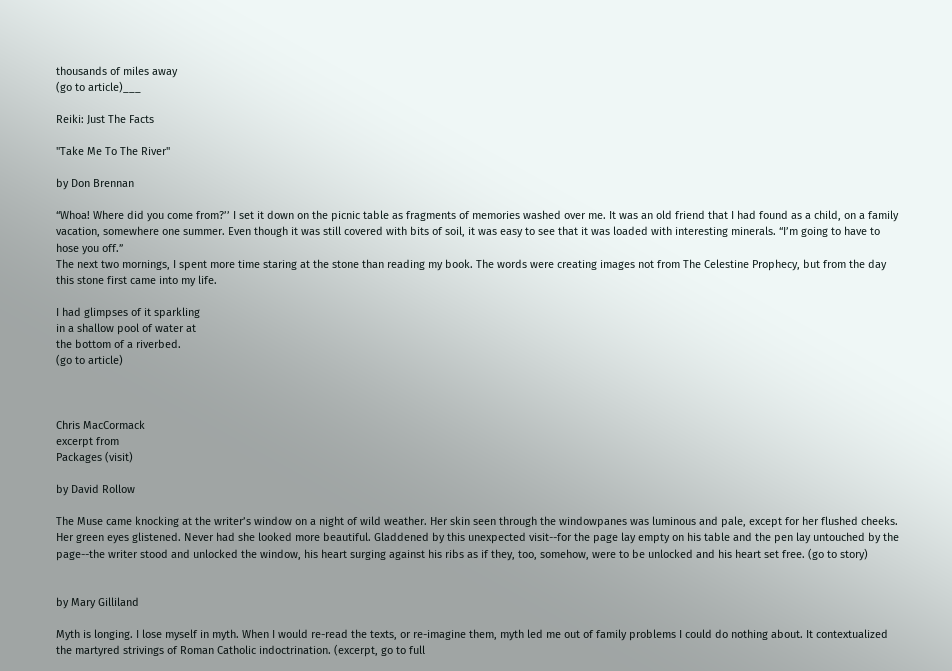thousands of miles away
(go to article)___

Reiki: Just The Facts

"Take Me To The River"

by Don Brennan

“Whoa! Where did you come from?’’ I set it down on the picnic table as fragments of memories washed over me. It was an old friend that I had found as a child, on a family vacation, somewhere one summer. Even though it was still covered with bits of soil, it was easy to see that it was loaded with interesting minerals. “I’m going to have to hose you off.”
The next two mornings, I spent more time staring at the stone than reading my book. The words were creating images not from The Celestine Prophecy, but from the day this stone first came into my life.

I had glimpses of it sparkling
in a shallow pool of water at
the bottom of a riverbed.
(go to article)



Chris MacCormack
excerpt from
Packages (visit)

by David Rollow

The Muse came knocking at the writer’s window on a night of wild weather. Her skin seen through the windowpanes was luminous and pale, except for her flushed cheeks. Her green eyes glistened. Never had she looked more beautiful. Gladdened by this unexpected visit--for the page lay empty on his table and the pen lay untouched by the page--the writer stood and unlocked the window, his heart surging against his ribs as if they, too, somehow, were to be unlocked and his heart set free. (go to story)


by Mary Gilliland

Myth is longing. I lose myself in myth. When I would re-read the texts, or re-imagine them, myth led me out of family problems I could do nothing about. It contextualized the martyred strivings of Roman Catholic indoctrination. (excerpt, go to full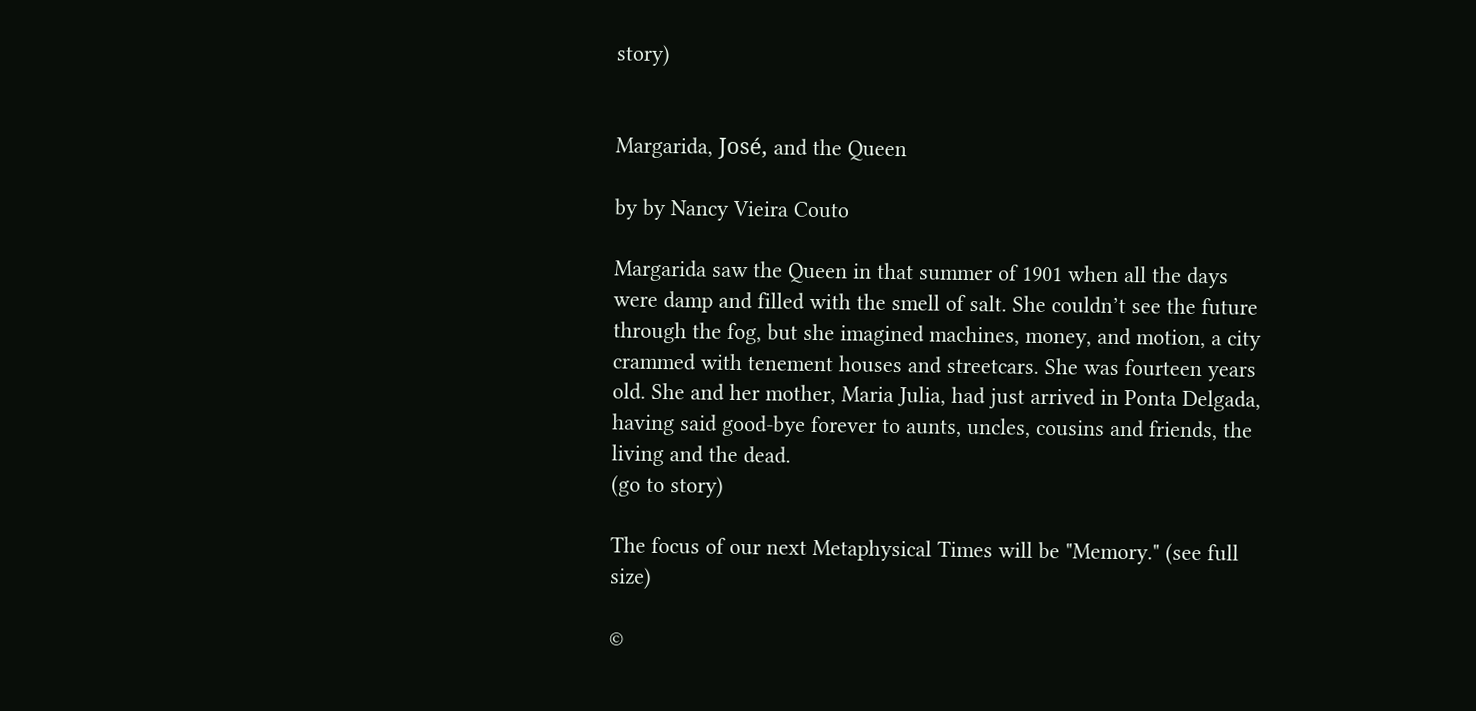story)


Margarida, José, and the Queen

by by Nancy Vieira Couto

Margarida saw the Queen in that summer of 1901 when all the days were damp and filled with the smell of salt. She couldn’t see the future through the fog, but she imagined machines, money, and motion, a city crammed with tenement houses and streetcars. She was fourteen years old. She and her mother, Maria Julia, had just arrived in Ponta Delgada, having said good-bye forever to aunts, uncles, cousins and friends, the living and the dead.
(go to story)

The focus of our next Metaphysical Times will be "Memory." (see full size)

©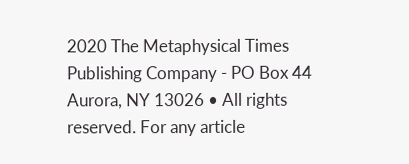2020 The Metaphysical Times Publishing Company - PO Box 44 Aurora, NY 13026 • All rights reserved. For any article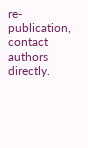re-publication, contact authors directly.